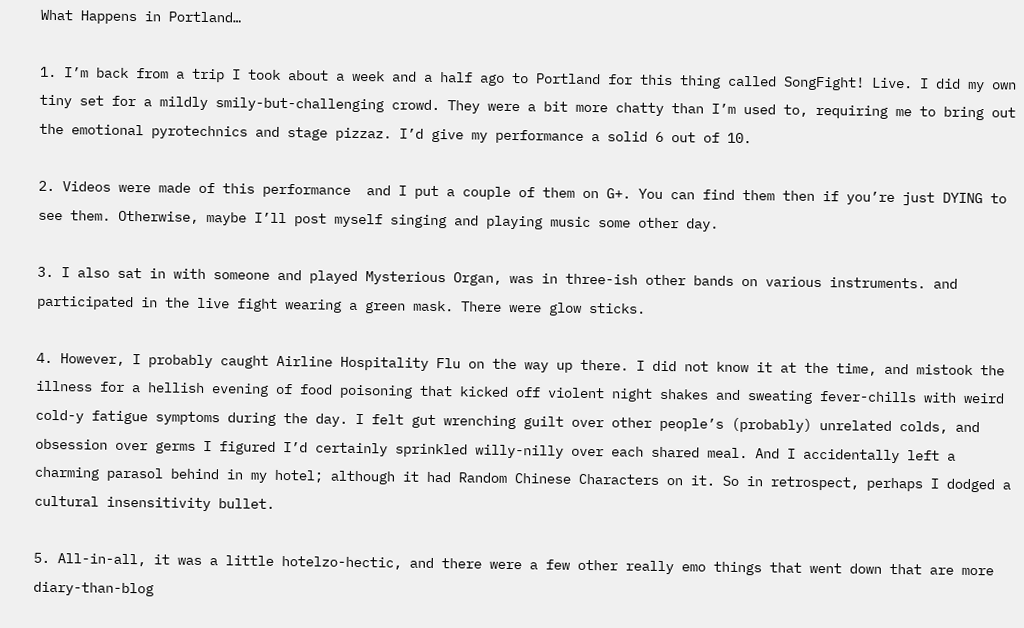What Happens in Portland…

1. I’m back from a trip I took about a week and a half ago to Portland for this thing called SongFight! Live. I did my own tiny set for a mildly smily-but-challenging crowd. They were a bit more chatty than I’m used to, requiring me to bring out the emotional pyrotechnics and stage pizzaz. I’d give my performance a solid 6 out of 10.

2. Videos were made of this performance  and I put a couple of them on G+. You can find them then if you’re just DYING to see them. Otherwise, maybe I’ll post myself singing and playing music some other day.

3. I also sat in with someone and played Mysterious Organ, was in three-ish other bands on various instruments. and participated in the live fight wearing a green mask. There were glow sticks.

4. However, I probably caught Airline Hospitality Flu on the way up there. I did not know it at the time, and mistook the illness for a hellish evening of food poisoning that kicked off violent night shakes and sweating fever-chills with weird cold-y fatigue symptoms during the day. I felt gut wrenching guilt over other people’s (probably) unrelated colds, and obsession over germs I figured I’d certainly sprinkled willy-nilly over each shared meal. And I accidentally left a charming parasol behind in my hotel; although it had Random Chinese Characters on it. So in retrospect, perhaps I dodged a cultural insensitivity bullet.

5. All-in-all, it was a little hotelzo-hectic, and there were a few other really emo things that went down that are more diary-than-blog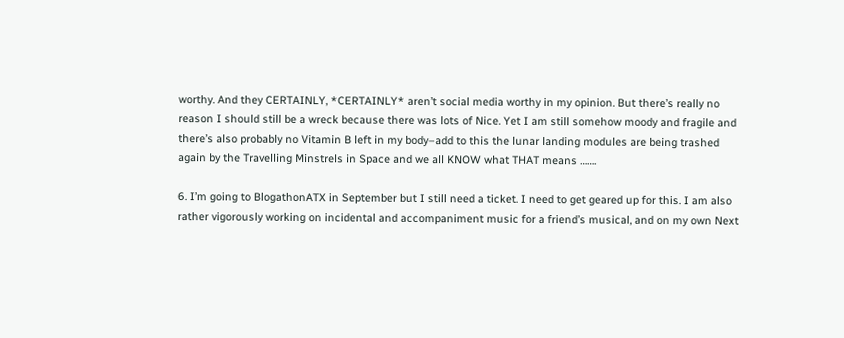worthy. And they CERTAINLY, *CERTAINLY* aren’t social media worthy in my opinion. But there’s really no reason I should still be a wreck because there was lots of Nice. Yet I am still somehow moody and fragile and there’s also probably no Vitamin B left in my body–add to this the lunar landing modules are being trashed again by the Travelling Minstrels in Space and we all KNOW what THAT means …….

6. I’m going to BlogathonATX in September but I still need a ticket. I need to get geared up for this. I am also rather vigorously working on incidental and accompaniment music for a friend’s musical, and on my own Next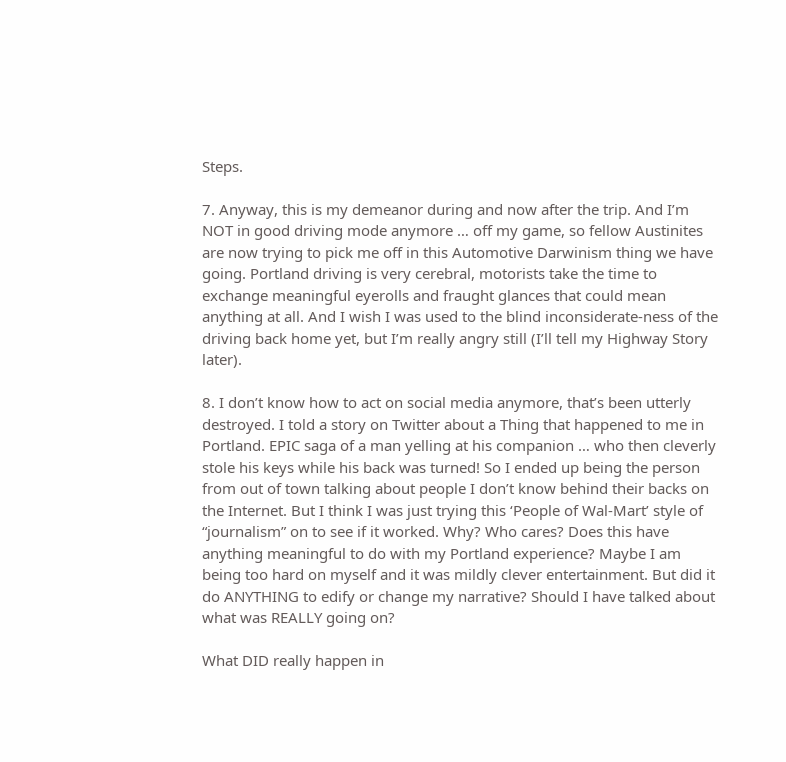Steps.

7. Anyway, this is my demeanor during and now after the trip. And I’m NOT in good driving mode anymore … off my game, so fellow Austinites are now trying to pick me off in this Automotive Darwinism thing we have going. Portland driving is very cerebral, motorists take the time to exchange meaningful eyerolls and fraught glances that could mean anything at all. And I wish I was used to the blind inconsiderate-ness of the driving back home yet, but I’m really angry still (I’ll tell my Highway Story later).

8. I don’t know how to act on social media anymore, that’s been utterly destroyed. I told a story on Twitter about a Thing that happened to me in Portland. EPIC saga of a man yelling at his companion … who then cleverly stole his keys while his back was turned! So I ended up being the person from out of town talking about people I don’t know behind their backs on the Internet. But I think I was just trying this ‘People of Wal-Mart’ style of “journalism” on to see if it worked. Why? Who cares? Does this have anything meaningful to do with my Portland experience? Maybe I am being too hard on myself and it was mildly clever entertainment. But did it do ANYTHING to edify or change my narrative? Should I have talked about what was REALLY going on?

What DID really happen in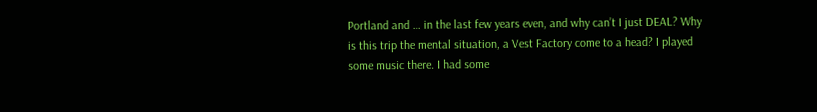Portland and … in the last few years even, and why can’t I just DEAL? Why is this trip the mental situation, a Vest Factory come to a head? I played some music there. I had some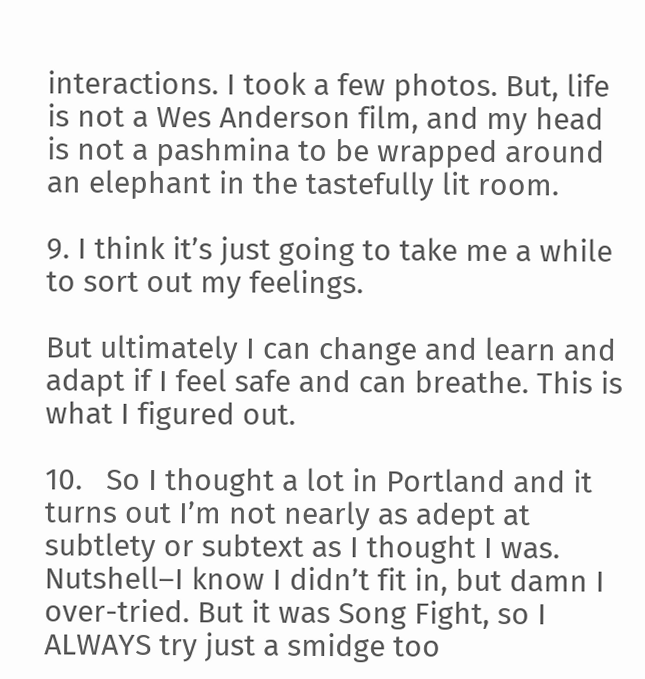interactions. I took a few photos. But, life is not a Wes Anderson film, and my head is not a pashmina to be wrapped around an elephant in the tastefully lit room.

9. I think it’s just going to take me a while to sort out my feelings.

But ultimately I can change and learn and adapt if I feel safe and can breathe. This is what I figured out.

10.   So I thought a lot in Portland and it turns out I’m not nearly as adept at subtlety or subtext as I thought I was. Nutshell–I know I didn’t fit in, but damn I over-tried. But it was Song Fight, so I ALWAYS try just a smidge too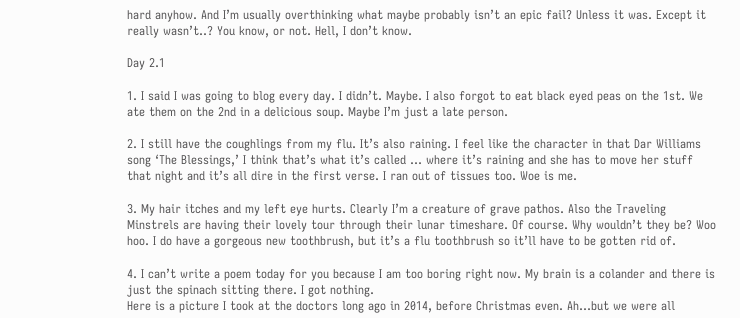hard anyhow. And I’m usually overthinking what maybe probably isn’t an epic fail? Unless it was. Except it really wasn’t..? You know, or not. Hell, I don’t know.

Day 2.1

1. I said I was going to blog every day. I didn’t. Maybe. I also forgot to eat black eyed peas on the 1st. We ate them on the 2nd in a delicious soup. Maybe I’m just a late person.

2. I still have the coughlings from my flu. It’s also raining. I feel like the character in that Dar Williams song ‘The Blessings,’ I think that’s what it’s called … where it’s raining and she has to move her stuff that night and it’s all dire in the first verse. I ran out of tissues too. Woe is me.

3. My hair itches and my left eye hurts. Clearly I’m a creature of grave pathos. Also the Traveling Minstrels are having their lovely tour through their lunar timeshare. Of course. Why wouldn’t they be? Woo hoo. I do have a gorgeous new toothbrush, but it’s a flu toothbrush so it’ll have to be gotten rid of.

4. I can’t write a poem today for you because I am too boring right now. My brain is a colander and there is just the spinach sitting there. I got nothing.
Here is a picture I took at the doctors long ago in 2014, before Christmas even. Ah…but we were all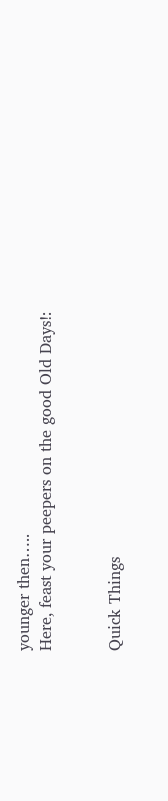younger then…..
Here, feast your peepers on the good Old Days!:


Quick Things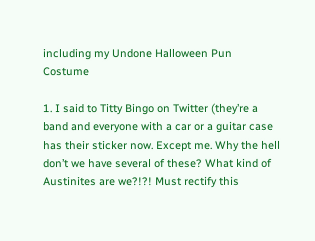including my Undone Halloween Pun Costume

1. I said to Titty Bingo on Twitter (they’re a band and everyone with a car or a guitar case has their sticker now. Except me. Why the hell don’t we have several of these? What kind of Austinites are we?!?! Must rectify this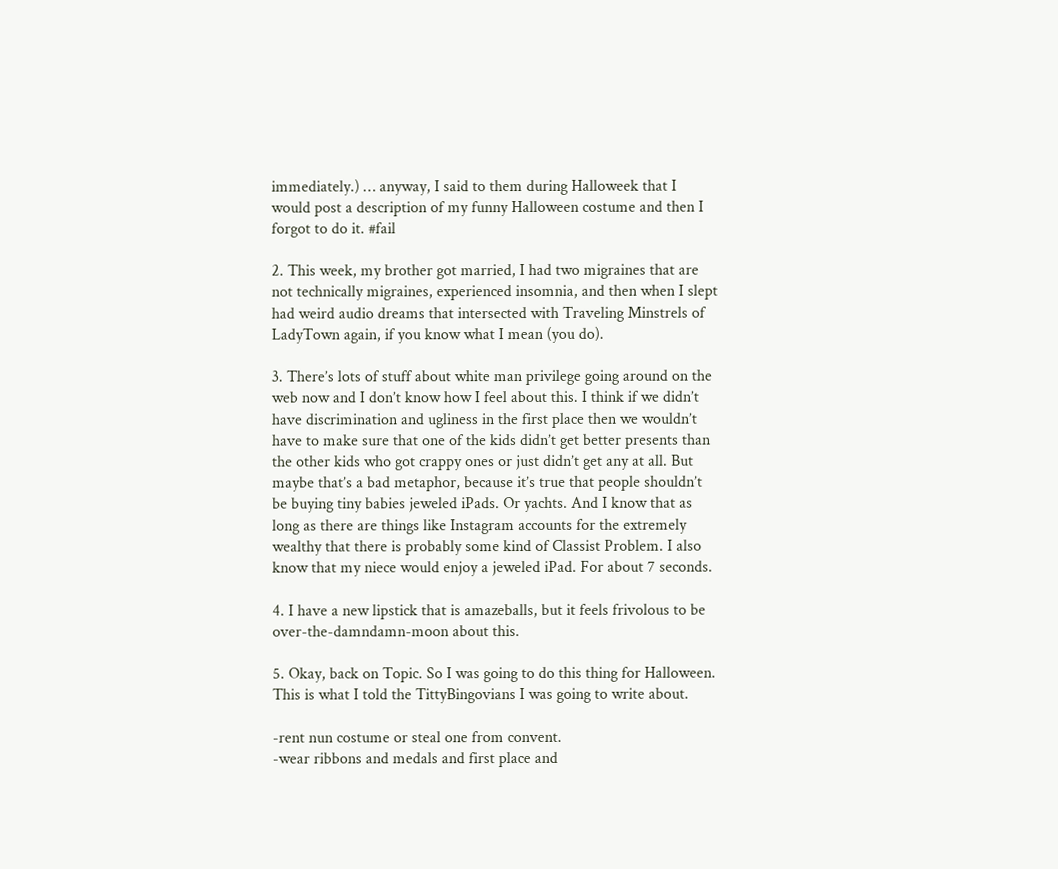immediately.) … anyway, I said to them during Halloweek that I would post a description of my funny Halloween costume and then I forgot to do it. #fail

2. This week, my brother got married, I had two migraines that are not technically migraines, experienced insomnia, and then when I slept had weird audio dreams that intersected with Traveling Minstrels of LadyTown again, if you know what I mean (you do).

3. There’s lots of stuff about white man privilege going around on the web now and I don’t know how I feel about this. I think if we didn’t have discrimination and ugliness in the first place then we wouldn’t have to make sure that one of the kids didn’t get better presents than the other kids who got crappy ones or just didn’t get any at all. But maybe that’s a bad metaphor, because it’s true that people shouldn’t be buying tiny babies jeweled iPads. Or yachts. And I know that as long as there are things like Instagram accounts for the extremely wealthy that there is probably some kind of Classist Problem. I also know that my niece would enjoy a jeweled iPad. For about 7 seconds.

4. I have a new lipstick that is amazeballs, but it feels frivolous to be over-the-damndamn-moon about this.

5. Okay, back on Topic. So I was going to do this thing for Halloween. This is what I told the TittyBingovians I was going to write about.

-rent nun costume or steal one from convent.
-wear ribbons and medals and first place and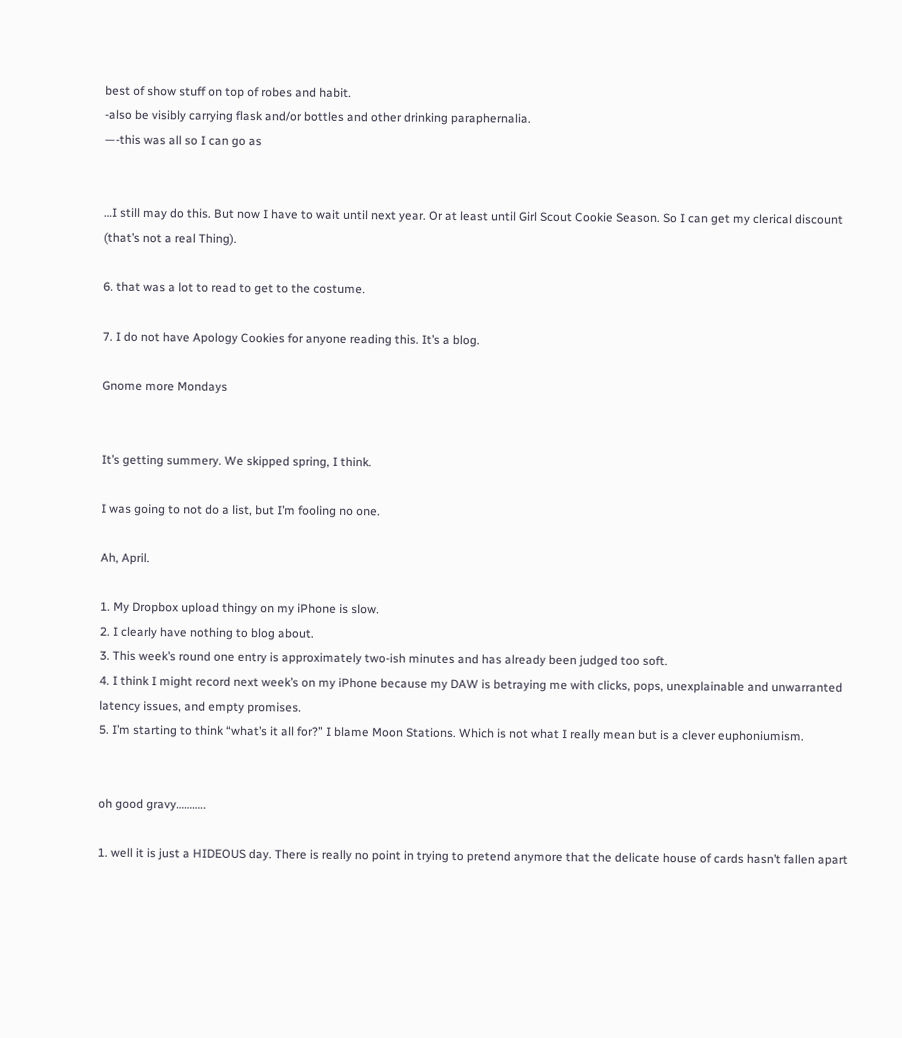best of show stuff on top of robes and habit.
-also be visibly carrying flask and/or bottles and other drinking paraphernalia.
—-this was all so I can go as


…I still may do this. But now I have to wait until next year. Or at least until Girl Scout Cookie Season. So I can get my clerical discount (that’s not a real Thing).

6. that was a lot to read to get to the costume.

7. I do not have Apology Cookies for anyone reading this. It’s a blog.

Gnome more Mondays


It’s getting summery. We skipped spring, I think.

I was going to not do a list, but I’m fooling no one.

Ah, April.

1. My Dropbox upload thingy on my iPhone is slow.
2. I clearly have nothing to blog about.
3. This week’s round one entry is approximately two-ish minutes and has already been judged too soft.
4. I think I might record next week’s on my iPhone because my DAW is betraying me with clicks, pops, unexplainable and unwarranted latency issues, and empty promises.
5. I’m starting to think “what’s it all for?” I blame Moon Stations. Which is not what I really mean but is a clever euphoniumism.


oh good gravy………..

1. well it is just a HIDEOUS day. There is really no point in trying to pretend anymore that the delicate house of cards hasn’t fallen apart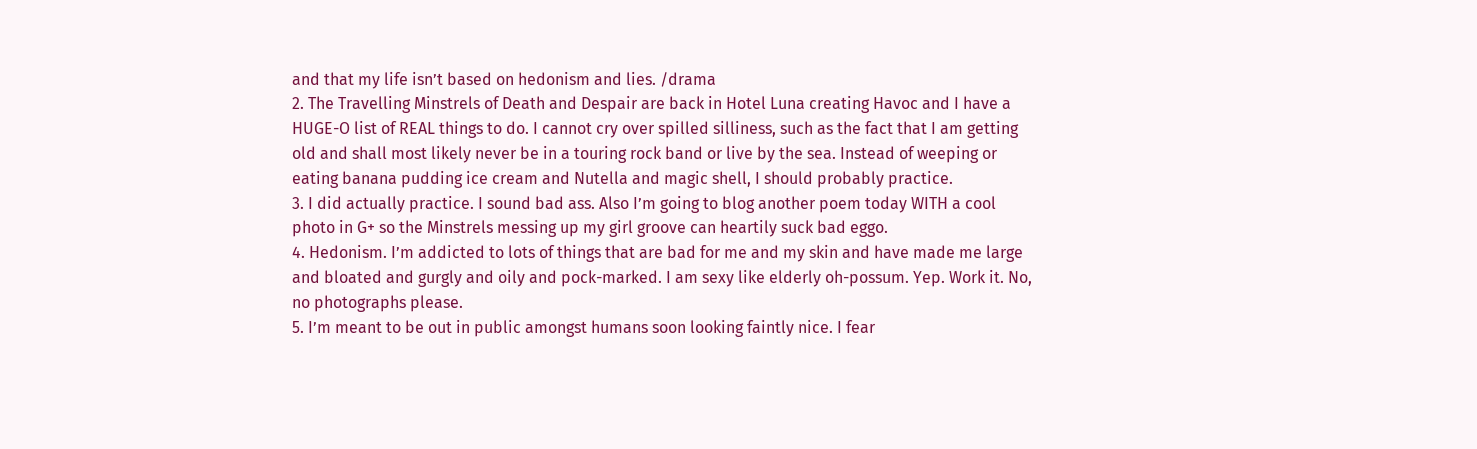and that my life isn’t based on hedonism and lies. /drama
2. The Travelling Minstrels of Death and Despair are back in Hotel Luna creating Havoc and I have a HUGE-O list of REAL things to do. I cannot cry over spilled silliness, such as the fact that I am getting old and shall most likely never be in a touring rock band or live by the sea. Instead of weeping or eating banana pudding ice cream and Nutella and magic shell, I should probably practice.
3. I did actually practice. I sound bad ass. Also I’m going to blog another poem today WITH a cool photo in G+ so the Minstrels messing up my girl groove can heartily suck bad eggo.
4. Hedonism. I’m addicted to lots of things that are bad for me and my skin and have made me large and bloated and gurgly and oily and pock-marked. I am sexy like elderly oh-possum. Yep. Work it. No, no photographs please.
5. I’m meant to be out in public amongst humans soon looking faintly nice. I fear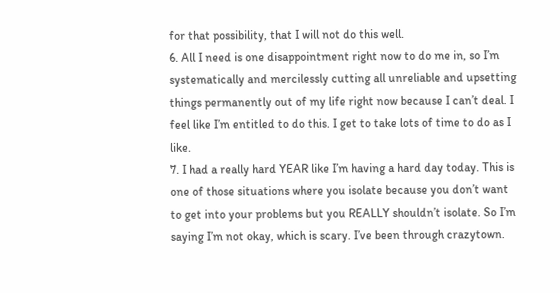for that possibility, that I will not do this well.
6. All I need is one disappointment right now to do me in, so I’m systematically and mercilessly cutting all unreliable and upsetting things permanently out of my life right now because I can’t deal. I feel like I’m entitled to do this. I get to take lots of time to do as I like.
7. I had a really hard YEAR like I’m having a hard day today. This is one of those situations where you isolate because you don’t want to get into your problems but you REALLY shouldn’t isolate. So I’m saying I’m not okay, which is scary. I’ve been through crazytown.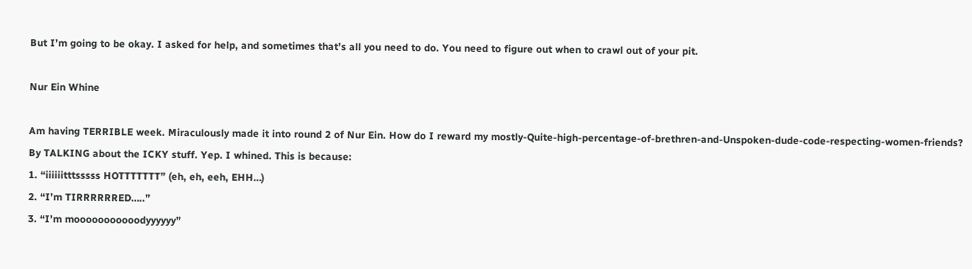But I’m going to be okay. I asked for help, and sometimes that’s all you need to do. You need to figure out when to crawl out of your pit.

Nur Ein Whine

Am having TERRIBLE week. Miraculously made it into round 2 of Nur Ein. How do I reward my mostly-Quite-high-percentage-of-brethren-and-Unspoken-dude-code-respecting-women-friends? By TALKING about the ICKY stuff. Yep. I whined. This is because:
1. “iiiiiitttsssss HOTTTTTTT” (eh, eh, eeh, EHH…)
2. “I’m TIRRRRRRED…..”
3. “I’m mooooooooooodyyyyyy”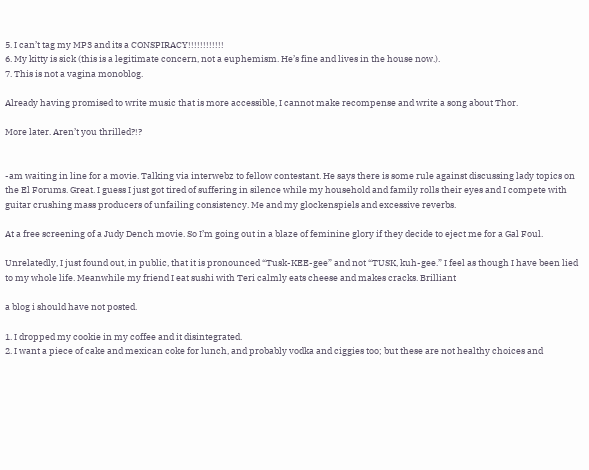5. I can’t tag my MP3 and its a CONSPIRACY!!!!!!!!!!!!
6. My kitty is sick (this is a legitimate concern, not a euphemism. He’s fine and lives in the house now.).
7. This is not a vagina monoblog.

Already having promised to write music that is more accessible, I cannot make recompense and write a song about Thor.

More later. Aren’t you thrilled?!?


-am waiting in line for a movie. Talking via interwebz to fellow contestant. He says there is some rule against discussing lady topics on the El Forums. Great. I guess I just got tired of suffering in silence while my household and family rolls their eyes and I compete with guitar crushing mass producers of unfailing consistency. Me and my glockenspiels and excessive reverbs.

At a free screening of a Judy Dench movie. So I’m going out in a blaze of feminine glory if they decide to eject me for a Gal Foul.

Unrelatedly, I just found out, in public, that it is pronounced “Tusk-KEE-gee” and not “TUSK, kuh-gee.” I feel as though I have been lied to my whole life. Meanwhile my friend I eat sushi with Teri calmly eats cheese and makes cracks. Brilliant

a blog i should have not posted.

1. I dropped my cookie in my coffee and it disintegrated.
2. I want a piece of cake and mexican coke for lunch, and probably vodka and ciggies too; but these are not healthy choices and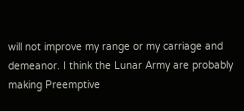will not improve my range or my carriage and demeanor. I think the Lunar Army are probably making Preemptive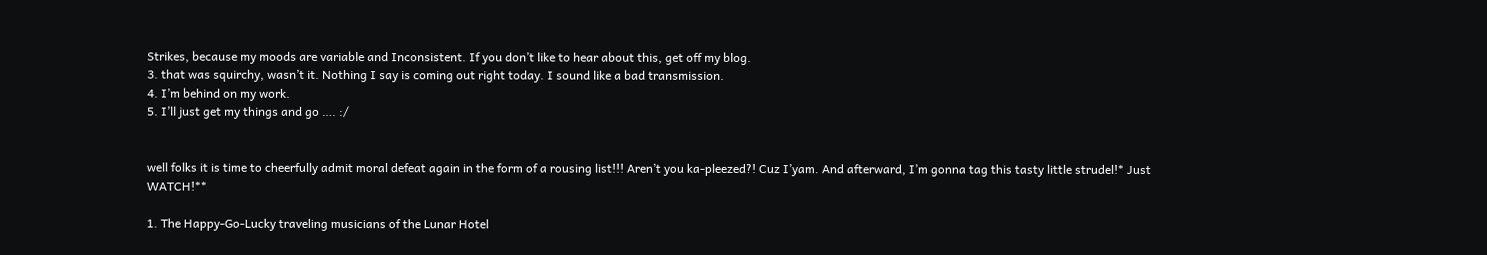Strikes, because my moods are variable and Inconsistent. If you don’t like to hear about this, get off my blog.
3. that was squirchy, wasn’t it. Nothing I say is coming out right today. I sound like a bad transmission.
4. I’m behind on my work.
5. I’ll just get my things and go …. :/


well folks it is time to cheerfully admit moral defeat again in the form of a rousing list!!! Aren’t you ka-pleezed?! Cuz I’yam. And afterward, I’m gonna tag this tasty little strudel!* Just WATCH!**

1. The Happy-Go-Lucky traveling musicians of the Lunar Hotel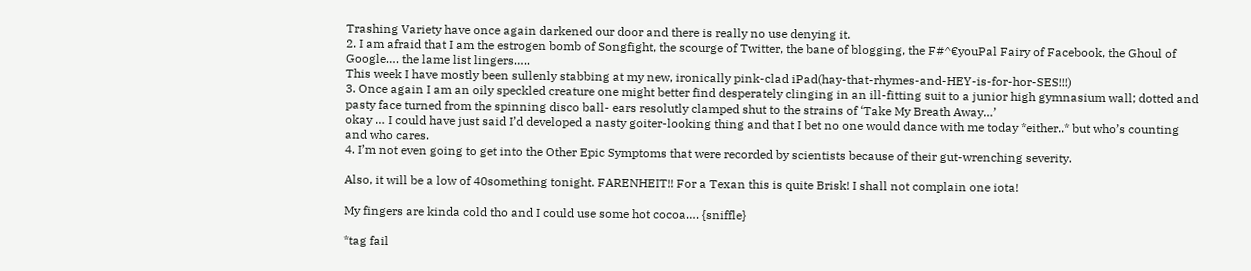Trashing Variety have once again darkened our door and there is really no use denying it.
2. I am afraid that I am the estrogen bomb of Songfight, the scourge of Twitter, the bane of blogging, the F#^€youPal Fairy of Facebook, the Ghoul of Google…. the lame list lingers…..
This week I have mostly been sullenly stabbing at my new, ironically pink-clad iPad(hay-that-rhymes-and-HEY-is-for-hor-SES!!!)
3. Once again I am an oily speckled creature one might better find desperately clinging in an ill-fitting suit to a junior high gymnasium wall; dotted and pasty face turned from the spinning disco ball- ears resolutly clamped shut to the strains of ‘Take My Breath Away…’
okay … I could have just said I’d developed a nasty goiter-looking thing and that I bet no one would dance with me today *either..* but who’s counting and who cares.
4. I’m not even going to get into the Other Epic Symptoms that were recorded by scientists because of their gut-wrenching severity.

Also, it will be a low of 40something tonight. FARENHEIT!! For a Texan this is quite Brisk! I shall not complain one iota!

My fingers are kinda cold tho and I could use some hot cocoa…. {sniffle}

*tag fail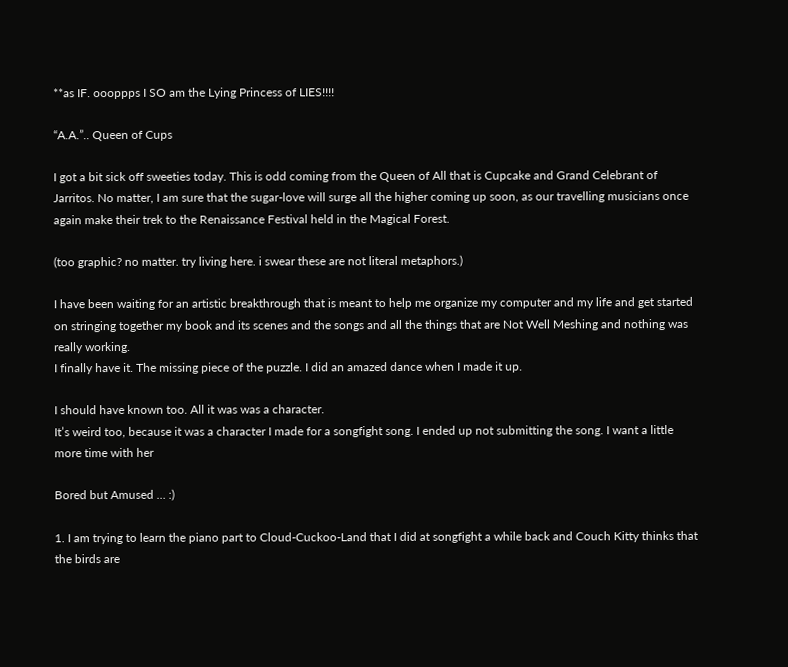**as IF. oooppps I SO am the Lying Princess of LIES!!!!

“A.A.”.. Queen of Cups

I got a bit sick off sweeties today. This is odd coming from the Queen of All that is Cupcake and Grand Celebrant of Jarritos. No matter, I am sure that the sugar-love will surge all the higher coming up soon, as our travelling musicians once again make their trek to the Renaissance Festival held in the Magical Forest.

(too graphic? no matter. try living here. i swear these are not literal metaphors.)

I have been waiting for an artistic breakthrough that is meant to help me organize my computer and my life and get started on stringing together my book and its scenes and the songs and all the things that are Not Well Meshing and nothing was really working.
I finally have it. The missing piece of the puzzle. I did an amazed dance when I made it up.

I should have known too. All it was was a character.
It’s weird too, because it was a character I made for a songfight song. I ended up not submitting the song. I want a little more time with her

Bored but Amused … :)

1. I am trying to learn the piano part to Cloud-Cuckoo-Land that I did at songfight a while back and Couch Kitty thinks that the birds are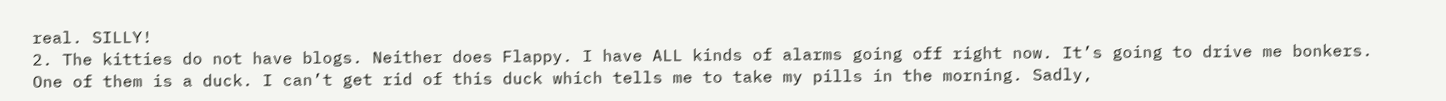real. SILLY!
2. The kitties do not have blogs. Neither does Flappy. I have ALL kinds of alarms going off right now. It’s going to drive me bonkers. One of them is a duck. I can’t get rid of this duck which tells me to take my pills in the morning. Sadly,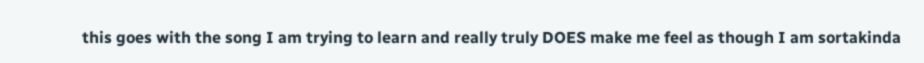this goes with the song I am trying to learn and really truly DOES make me feel as though I am sortakinda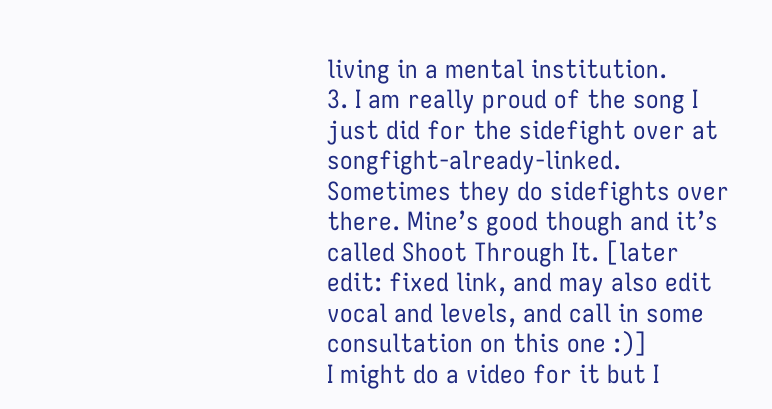living in a mental institution.
3. I am really proud of the song I just did for the sidefight over at songfight-already-linked. Sometimes they do sidefights over there. Mine’s good though and it’s called Shoot Through It. [later edit: fixed link, and may also edit vocal and levels, and call in some consultation on this one :)]
I might do a video for it but I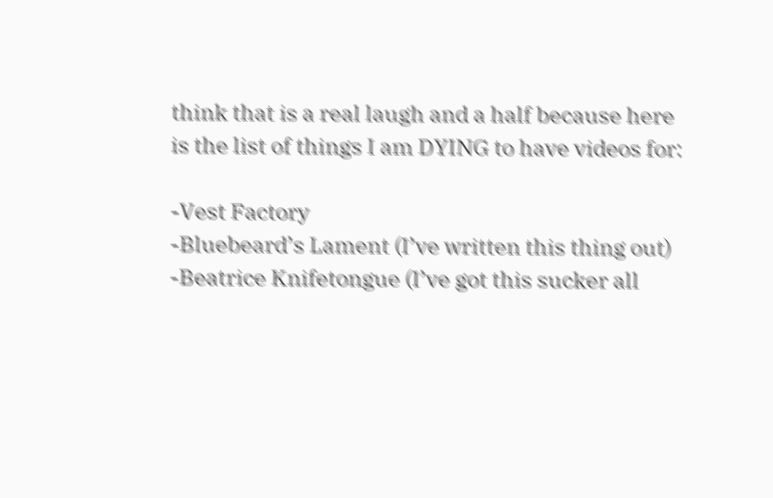think that is a real laugh and a half because here is the list of things I am DYING to have videos for:

-Vest Factory
-Bluebeard’s Lament (I’ve written this thing out)
-Beatrice Knifetongue (I’ve got this sucker all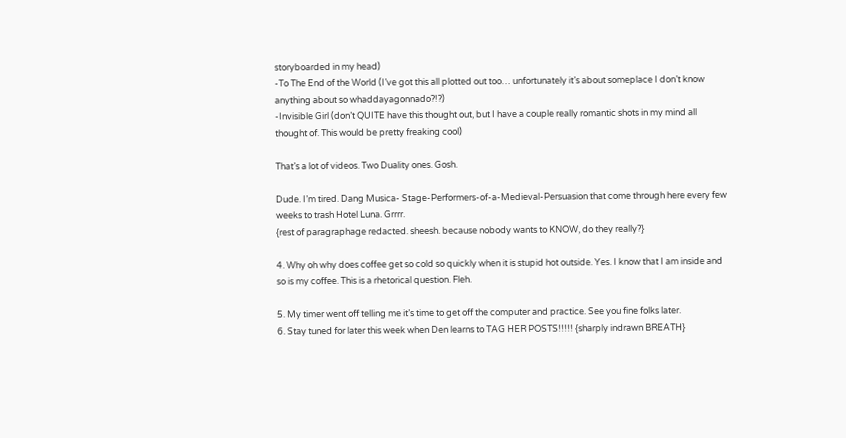storyboarded in my head)
-To The End of the World (I’ve got this all plotted out too… unfortunately it’s about someplace I don’t know anything about so whaddayagonnado?!?)
-Invisible Girl (don’t QUITE have this thought out, but I have a couple really romantic shots in my mind all thought of. This would be pretty freaking cool)

That’s a lot of videos. Two Duality ones. Gosh.

Dude. I’m tired. Dang Musica- Stage-Performers-of-a-Medieval-Persuasion that come through here every few weeks to trash Hotel Luna. Grrrr.
{rest of paragraphage redacted. sheesh. because nobody wants to KNOW, do they really?}

4. Why oh why does coffee get so cold so quickly when it is stupid hot outside. Yes. I know that I am inside and so is my coffee. This is a rhetorical question. Fleh.

5. My timer went off telling me it’s time to get off the computer and practice. See you fine folks later.
6. Stay tuned for later this week when Den learns to TAG HER POSTS!!!!! {sharply indrawn BREATH}